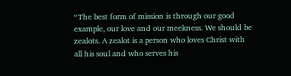“The best form of mission is through our good example, our love and our meekness. We should be zealots. A zealot is a person who loves Christ with all his soul and who serves his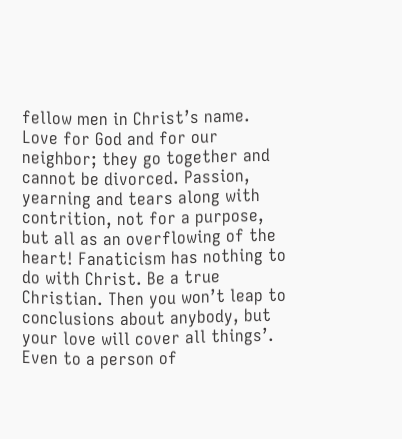fellow men in Christ’s name. Love for God and for our neighbor; they go together and cannot be divorced. Passion, yearning and tears along with contrition, not for a purpose, but all as an overflowing of the heart! Fanaticism has nothing to do with Christ. Be a true Christian. Then you won’t leap to conclusions about anybody, but your love will cover all things’. Even to a person of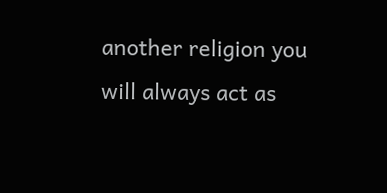another religion you will always act as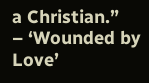a Christian.”
– ‘Wounded by Love’